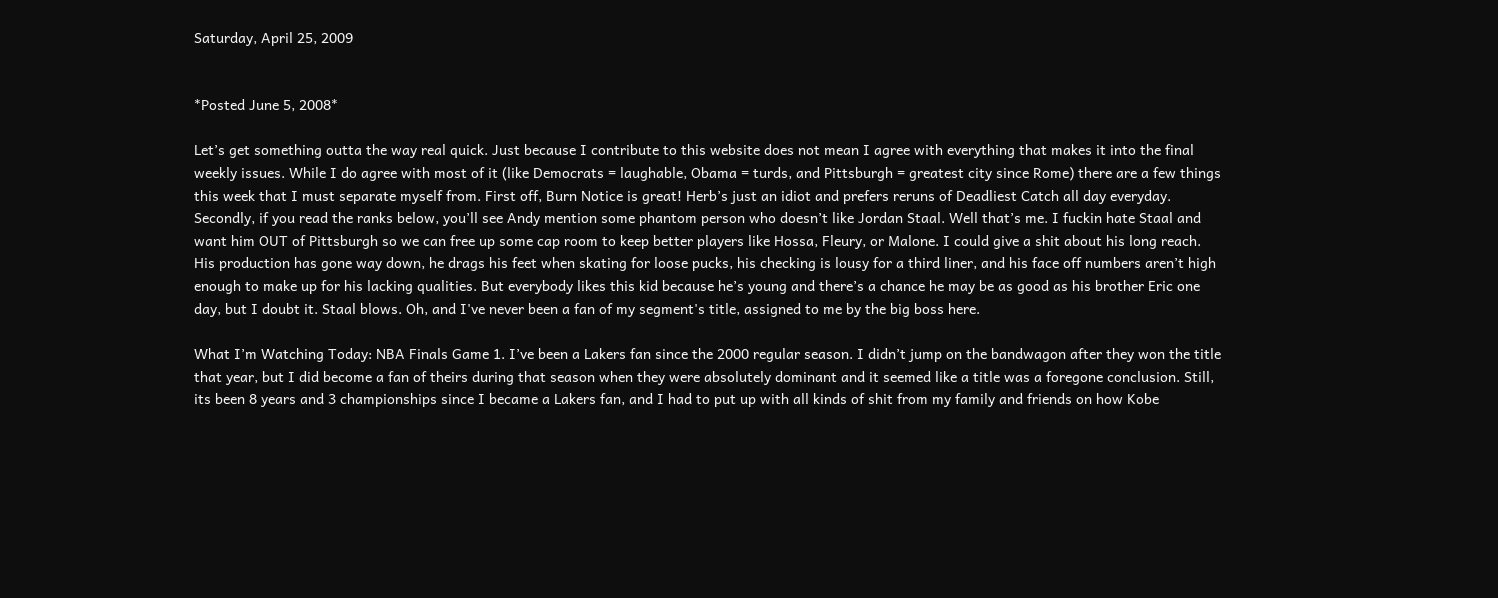Saturday, April 25, 2009


*Posted June 5, 2008*

Let’s get something outta the way real quick. Just because I contribute to this website does not mean I agree with everything that makes it into the final weekly issues. While I do agree with most of it (like Democrats = laughable, Obama = turds, and Pittsburgh = greatest city since Rome) there are a few things this week that I must separate myself from. First off, Burn Notice is great! Herb’s just an idiot and prefers reruns of Deadliest Catch all day everyday. Secondly, if you read the ranks below, you’ll see Andy mention some phantom person who doesn’t like Jordan Staal. Well that’s me. I fuckin hate Staal and want him OUT of Pittsburgh so we can free up some cap room to keep better players like Hossa, Fleury, or Malone. I could give a shit about his long reach. His production has gone way down, he drags his feet when skating for loose pucks, his checking is lousy for a third liner, and his face off numbers aren’t high enough to make up for his lacking qualities. But everybody likes this kid because he’s young and there’s a chance he may be as good as his brother Eric one day, but I doubt it. Staal blows. Oh, and I've never been a fan of my segment's title, assigned to me by the big boss here.

What I’m Watching Today: NBA Finals Game 1. I’ve been a Lakers fan since the 2000 regular season. I didn’t jump on the bandwagon after they won the title that year, but I did become a fan of theirs during that season when they were absolutely dominant and it seemed like a title was a foregone conclusion. Still, its been 8 years and 3 championships since I became a Lakers fan, and I had to put up with all kinds of shit from my family and friends on how Kobe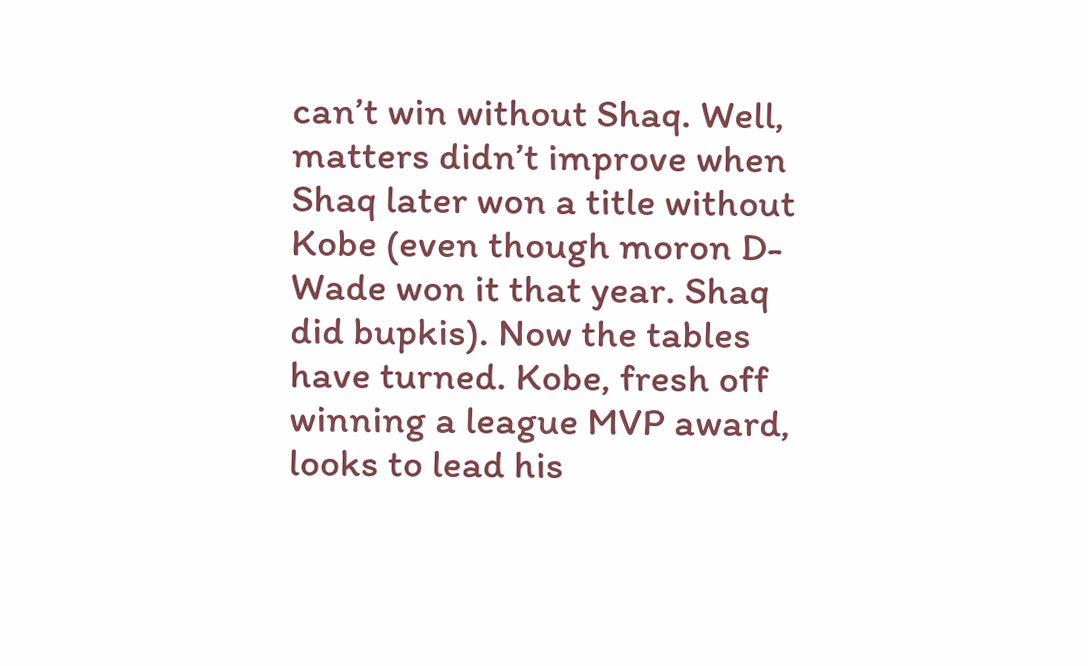can’t win without Shaq. Well, matters didn’t improve when Shaq later won a title without Kobe (even though moron D-Wade won it that year. Shaq did bupkis). Now the tables have turned. Kobe, fresh off winning a league MVP award, looks to lead his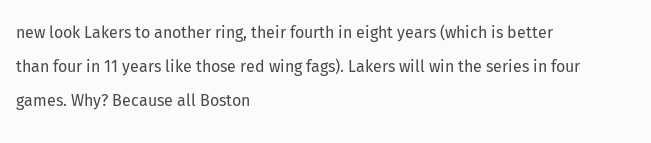new look Lakers to another ring, their fourth in eight years (which is better than four in 11 years like those red wing fags). Lakers will win the series in four games. Why? Because all Boston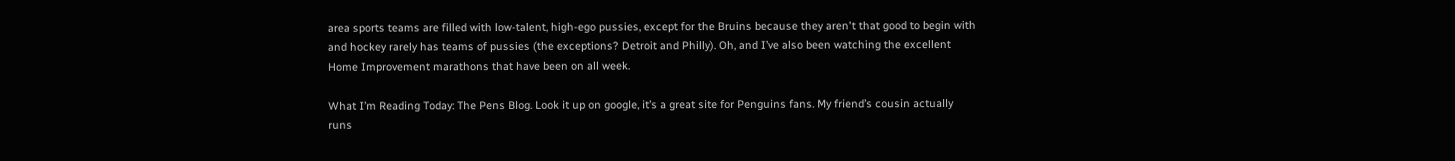area sports teams are filled with low-talent, high-ego pussies, except for the Bruins because they aren't that good to begin with and hockey rarely has teams of pussies (the exceptions? Detroit and Philly). Oh, and I’ve also been watching the excellent Home Improvement marathons that have been on all week.

What I’m Reading Today: The Pens Blog. Look it up on google, it’s a great site for Penguins fans. My friend’s cousin actually runs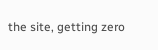the site, getting zero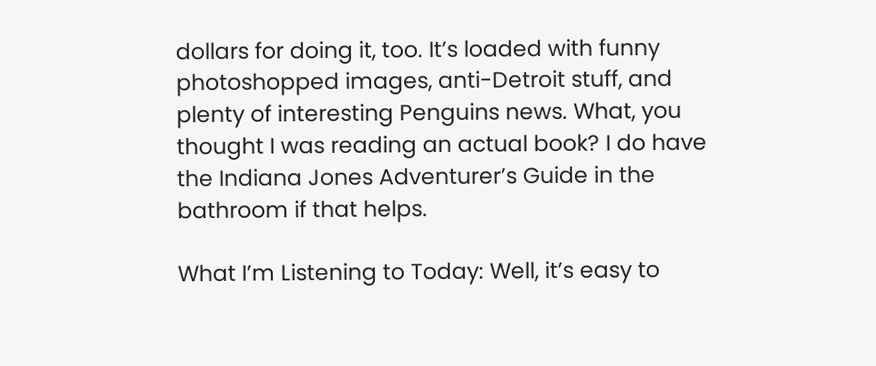dollars for doing it, too. It’s loaded with funny photoshopped images, anti-Detroit stuff, and plenty of interesting Penguins news. What, you thought I was reading an actual book? I do have the Indiana Jones Adventurer’s Guide in the bathroom if that helps.

What I’m Listening to Today: Well, it’s easy to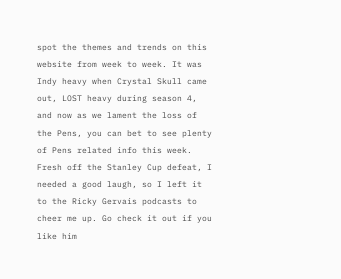spot the themes and trends on this website from week to week. It was Indy heavy when Crystal Skull came out, LOST heavy during season 4, and now as we lament the loss of the Pens, you can bet to see plenty of Pens related info this week. Fresh off the Stanley Cup defeat, I needed a good laugh, so I left it to the Ricky Gervais podcasts to cheer me up. Go check it out if you like him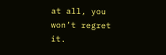at all, you won’t regret it.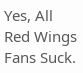Yes, All Red Wings Fans Suck.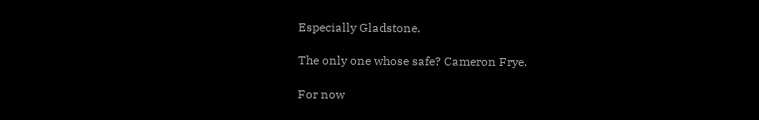Especially Gladstone.

The only one whose safe? Cameron Frye.

For now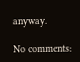anyway.

No comments: